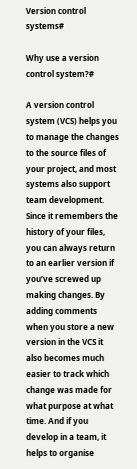Version control systems#

Why use a version control system?#

A version control system (VCS) helps you to manage the changes to the source files of your project, and most systems also support team development. Since it remembers the history of your files, you can always return to an earlier version if you’ve screwed up making changes. By adding comments when you store a new version in the VCS it also becomes much easier to track which change was made for what purpose at what time. And if you develop in a team, it helps to organise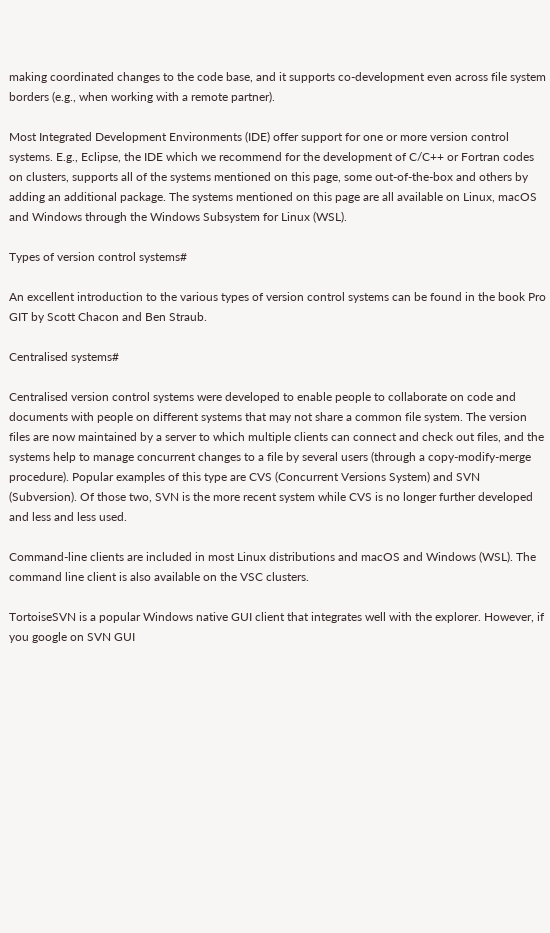making coordinated changes to the code base, and it supports co-development even across file system borders (e.g., when working with a remote partner).

Most Integrated Development Environments (IDE) offer support for one or more version control systems. E.g., Eclipse, the IDE which we recommend for the development of C/C++ or Fortran codes on clusters, supports all of the systems mentioned on this page, some out-of-the-box and others by adding an additional package. The systems mentioned on this page are all available on Linux, macOS and Windows through the Windows Subsystem for Linux (WSL).

Types of version control systems#

An excellent introduction to the various types of version control systems can be found in the book Pro GIT by Scott Chacon and Ben Straub.

Centralised systems#

Centralised version control systems were developed to enable people to collaborate on code and documents with people on different systems that may not share a common file system. The version files are now maintained by a server to which multiple clients can connect and check out files, and the systems help to manage concurrent changes to a file by several users (through a copy-modify-merge procedure). Popular examples of this type are CVS (Concurrent Versions System) and SVN (Subversion). Of those two, SVN is the more recent system while CVS is no longer further developed and less and less used.

Command-line clients are included in most Linux distributions and macOS and Windows (WSL). The command line client is also available on the VSC clusters.

TortoiseSVN is a popular Windows native GUI client that integrates well with the explorer. However, if you google on SVN GUI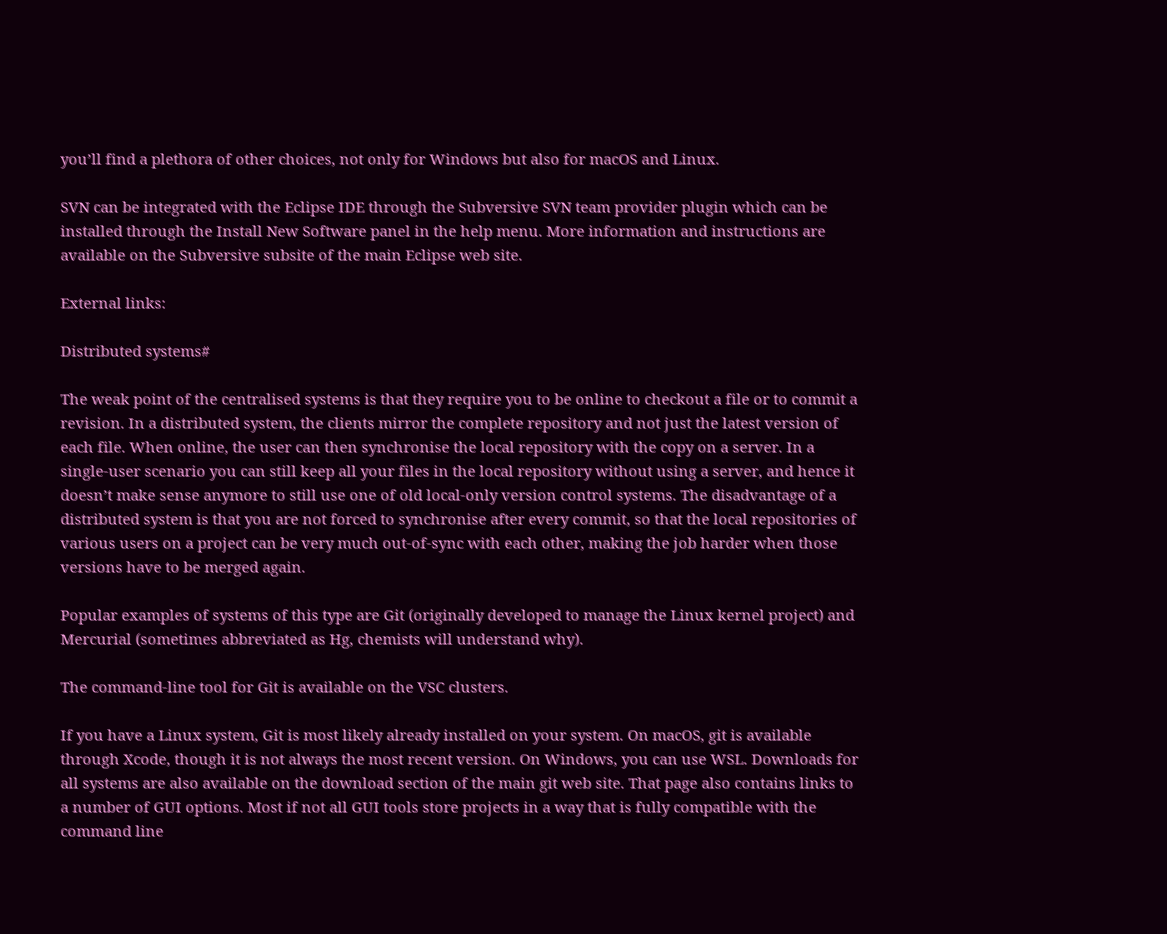you’ll find a plethora of other choices, not only for Windows but also for macOS and Linux.

SVN can be integrated with the Eclipse IDE through the Subversive SVN team provider plugin which can be installed through the Install New Software panel in the help menu. More information and instructions are available on the Subversive subsite of the main Eclipse web site.

External links:

Distributed systems#

The weak point of the centralised systems is that they require you to be online to checkout a file or to commit a revision. In a distributed system, the clients mirror the complete repository and not just the latest version of each file. When online, the user can then synchronise the local repository with the copy on a server. In a single-user scenario you can still keep all your files in the local repository without using a server, and hence it doesn’t make sense anymore to still use one of old local-only version control systems. The disadvantage of a distributed system is that you are not forced to synchronise after every commit, so that the local repositories of various users on a project can be very much out-of-sync with each other, making the job harder when those versions have to be merged again.

Popular examples of systems of this type are Git (originally developed to manage the Linux kernel project) and Mercurial (sometimes abbreviated as Hg, chemists will understand why).

The command-line tool for Git is available on the VSC clusters.

If you have a Linux system, Git is most likely already installed on your system. On macOS, git is available through Xcode, though it is not always the most recent version. On Windows, you can use WSL. Downloads for all systems are also available on the download section of the main git web site. That page also contains links to a number of GUI options. Most if not all GUI tools store projects in a way that is fully compatible with the command line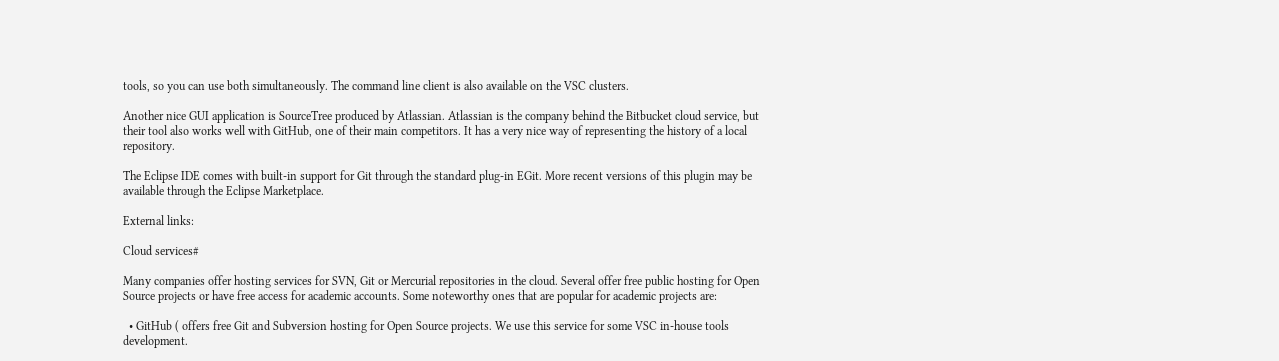tools, so you can use both simultaneously. The command line client is also available on the VSC clusters.

Another nice GUI application is SourceTree produced by Atlassian. Atlassian is the company behind the Bitbucket cloud service, but their tool also works well with GitHub, one of their main competitors. It has a very nice way of representing the history of a local repository.

The Eclipse IDE comes with built-in support for Git through the standard plug-in EGit. More recent versions of this plugin may be available through the Eclipse Marketplace.

External links:

Cloud services#

Many companies offer hosting services for SVN, Git or Mercurial repositories in the cloud. Several offer free public hosting for Open Source projects or have free access for academic accounts. Some noteworthy ones that are popular for academic projects are:

  • GitHub ( offers free Git and Subversion hosting for Open Source projects. We use this service for some VSC in-house tools development.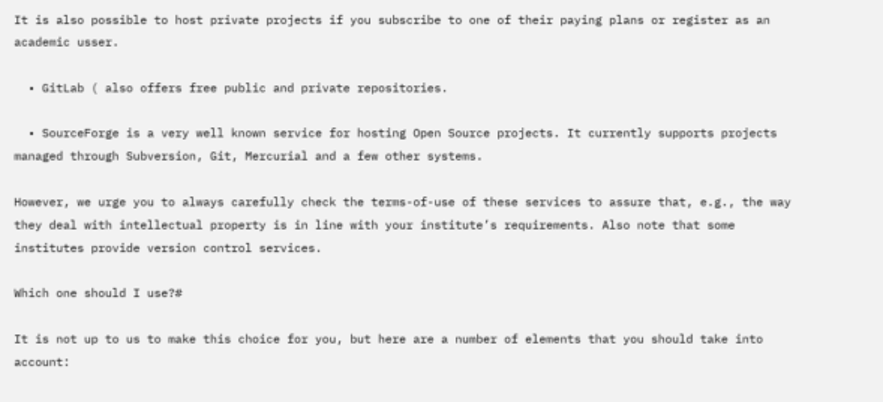It is also possible to host private projects if you subscribe to one of their paying plans or register as an academic usser.

  • GitLab ( also offers free public and private repositories.

  • SourceForge is a very well known service for hosting Open Source projects. It currently supports projects managed through Subversion, Git, Mercurial and a few other systems.

However, we urge you to always carefully check the terms-of-use of these services to assure that, e.g., the way they deal with intellectual property is in line with your institute’s requirements. Also note that some institutes provide version control services.

Which one should I use?#

It is not up to us to make this choice for you, but here are a number of elements that you should take into account: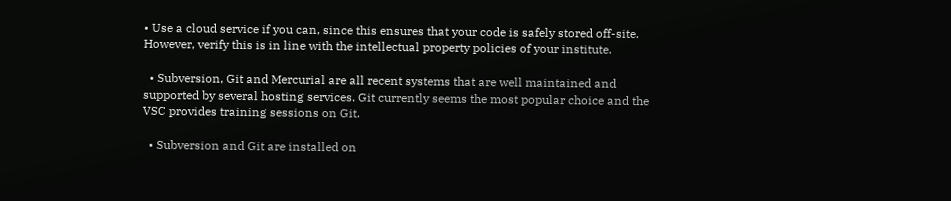• Use a cloud service if you can, since this ensures that your code is safely stored off-site. However, verify this is in line with the intellectual property policies of your institute.

  • Subversion, Git and Mercurial are all recent systems that are well maintained and supported by several hosting services. Git currently seems the most popular choice and the VSC provides training sessions on Git.

  • Subversion and Git are installed on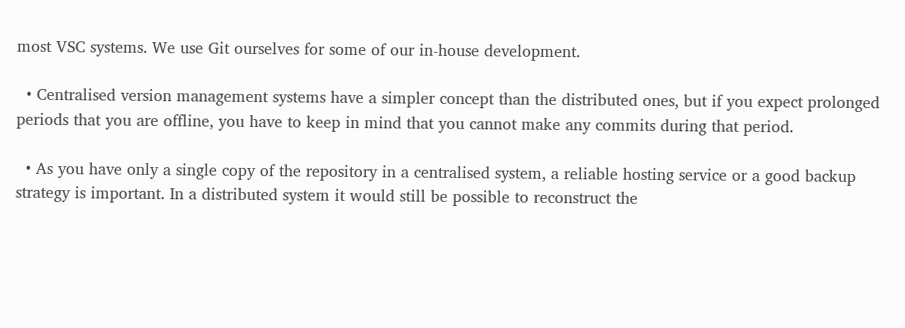most VSC systems. We use Git ourselves for some of our in-house development.

  • Centralised version management systems have a simpler concept than the distributed ones, but if you expect prolonged periods that you are offline, you have to keep in mind that you cannot make any commits during that period.

  • As you have only a single copy of the repository in a centralised system, a reliable hosting service or a good backup strategy is important. In a distributed system it would still be possible to reconstruct the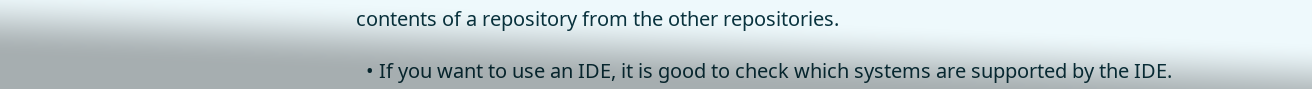contents of a repository from the other repositories.

  • If you want to use an IDE, it is good to check which systems are supported by the IDE.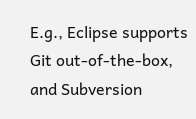E.g., Eclipse supports Git out-of-the-box, and Subversion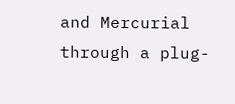and Mercurial through a plug-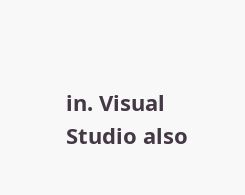in. Visual Studio also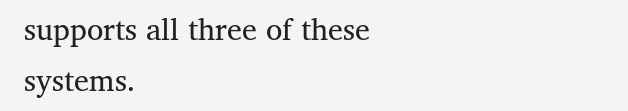supports all three of these systems.